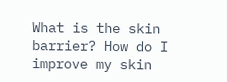What is the skin barrier? How do I improve my skin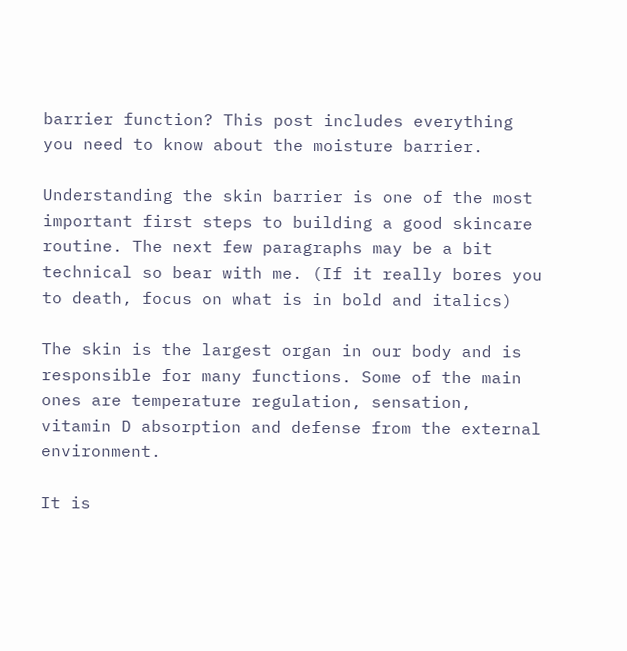barrier function? This post includes everything you need to know about the moisture barrier.

Understanding the skin barrier is one of the most important first steps to building a good skincare routine. The next few paragraphs may be a bit technical so bear with me. (If it really bores you to death, focus on what is in bold and italics)

The skin is the largest organ in our body and is responsible for many functions. Some of the main ones are temperature regulation, sensation, vitamin D absorption and defense from the external environment.

It is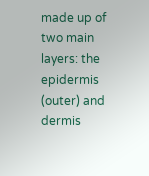made up of two main layers: the epidermis (outer) and dermis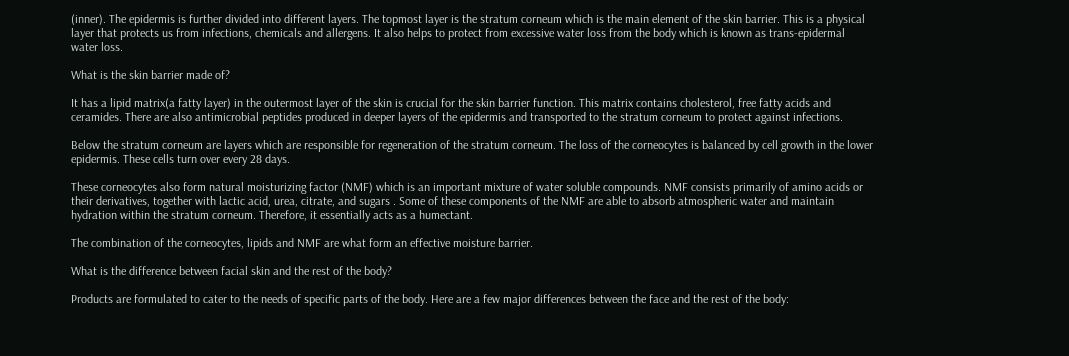(inner). The epidermis is further divided into different layers. The topmost layer is the stratum corneum which is the main element of the skin barrier. This is a physical layer that protects us from infections, chemicals and allergens. It also helps to protect from excessive water loss from the body which is known as trans-epidermal water loss.

What is the skin barrier made of?

It has a lipid matrix(a fatty layer) in the outermost layer of the skin is crucial for the skin barrier function. This matrix contains cholesterol, free fatty acids and ceramides. There are also antimicrobial peptides produced in deeper layers of the epidermis and transported to the stratum corneum to protect against infections.

Below the stratum corneum are layers which are responsible for regeneration of the stratum corneum. The loss of the corneocytes is balanced by cell growth in the lower epidermis. These cells turn over every 28 days.

These corneocytes also form natural moisturizing factor (NMF) which is an important mixture of water soluble compounds. NMF consists primarily of amino acids or their derivatives, together with lactic acid, urea, citrate, and sugars . Some of these components of the NMF are able to absorb atmospheric water and maintain hydration within the stratum corneum. Therefore, it essentially acts as a humectant.

The combination of the corneocytes, lipids and NMF are what form an effective moisture barrier.

What is the difference between facial skin and the rest of the body?

Products are formulated to cater to the needs of specific parts of the body. Here are a few major differences between the face and the rest of the body: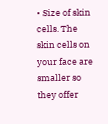• Size of skin cells. The skin cells on your face are smaller so they offer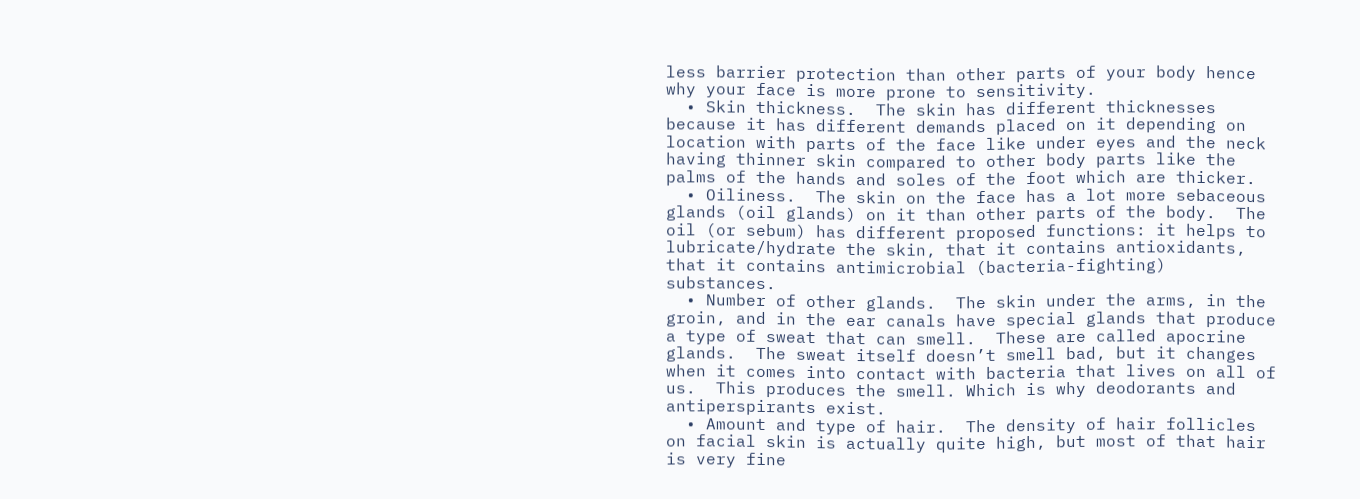less barrier protection than other parts of your body hence why your face is more prone to sensitivity.
  • Skin thickness.  The skin has different thicknesses because it has different demands placed on it depending on location with parts of the face like under eyes and the neck having thinner skin compared to other body parts like the palms of the hands and soles of the foot which are thicker.
  • Oiliness.  The skin on the face has a lot more sebaceous glands (oil glands) on it than other parts of the body.  The oil (or sebum) has different proposed functions: it helps to lubricate/hydrate the skin, that it contains antioxidants, that it contains antimicrobial (bacteria-fighting) substances.
  • Number of other glands.  The skin under the arms, in the groin, and in the ear canals have special glands that produce a type of sweat that can smell.  These are called apocrine glands.  The sweat itself doesn’t smell bad, but it changes when it comes into contact with bacteria that lives on all of us.  This produces the smell. Which is why deodorants and antiperspirants exist.
  • Amount and type of hair.  The density of hair follicles on facial skin is actually quite high, but most of that hair is very fine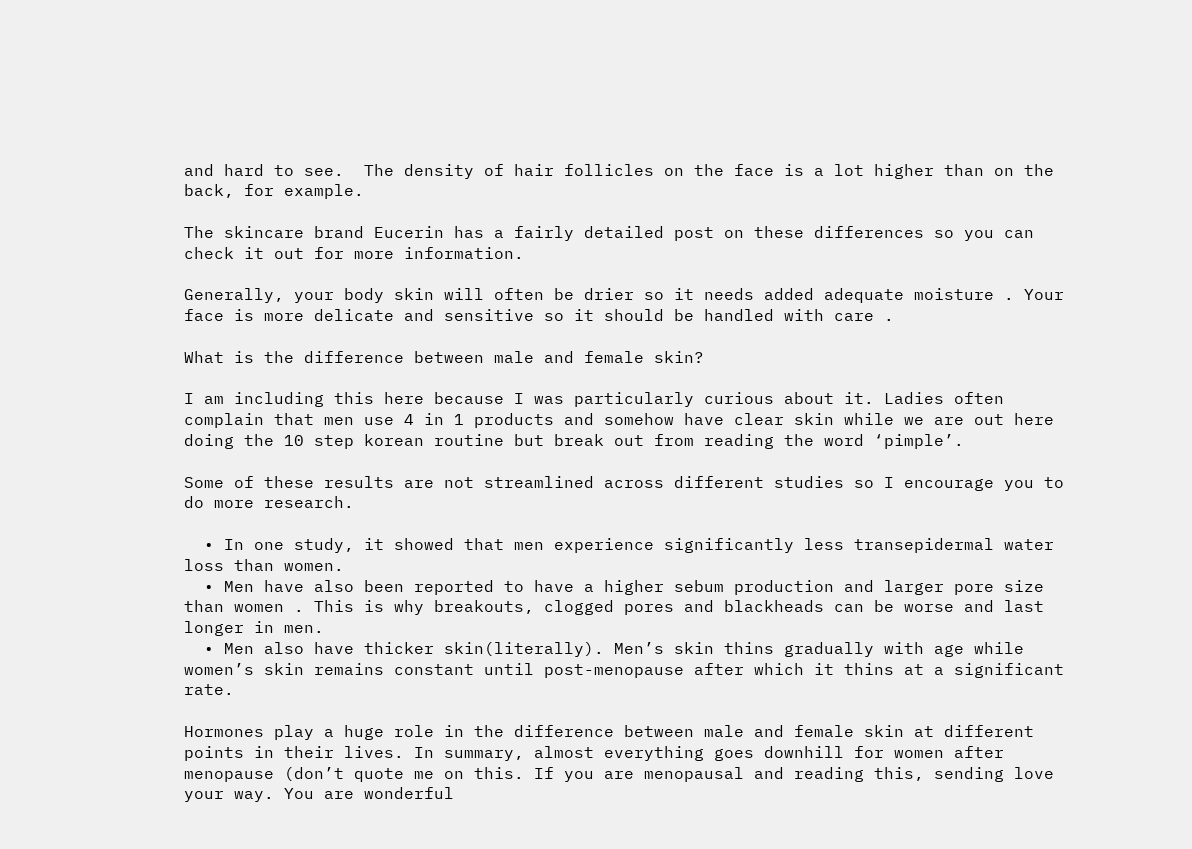and hard to see.  The density of hair follicles on the face is a lot higher than on the back, for example.

The skincare brand Eucerin has a fairly detailed post on these differences so you can check it out for more information.

Generally, your body skin will often be drier so it needs added adequate moisture . Your face is more delicate and sensitive so it should be handled with care .

What is the difference between male and female skin?

I am including this here because I was particularly curious about it. Ladies often complain that men use 4 in 1 products and somehow have clear skin while we are out here doing the 10 step korean routine but break out from reading the word ‘pimple’.

Some of these results are not streamlined across different studies so I encourage you to do more research.

  • In one study, it showed that men experience significantly less transepidermal water loss than women.
  • Men have also been reported to have a higher sebum production and larger pore size than women . This is why breakouts, clogged pores and blackheads can be worse and last longer in men.
  • Men also have thicker skin(literally). Men’s skin thins gradually with age while women’s skin remains constant until post-menopause after which it thins at a significant rate.

Hormones play a huge role in the difference between male and female skin at different points in their lives. In summary, almost everything goes downhill for women after menopause (don’t quote me on this. If you are menopausal and reading this, sending love your way. You are wonderful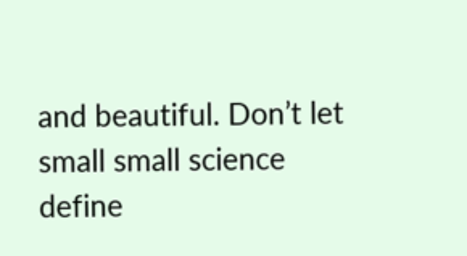and beautiful. Don’t let small small science define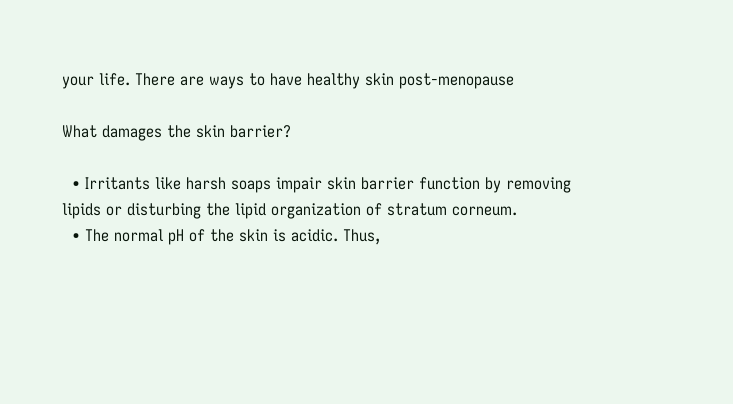your life. There are ways to have healthy skin post-menopause

What damages the skin barrier?

  • Irritants like harsh soaps impair skin barrier function by removing lipids or disturbing the lipid organization of stratum corneum.
  • The normal pH of the skin is acidic. Thus,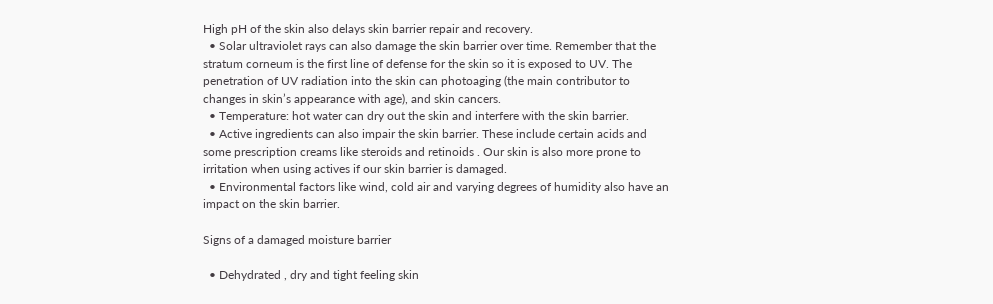High pH of the skin also delays skin barrier repair and recovery.
  • Solar ultraviolet rays can also damage the skin barrier over time. Remember that the stratum corneum is the first line of defense for the skin so it is exposed to UV. The penetration of UV radiation into the skin can photoaging (the main contributor to changes in skin’s appearance with age), and skin cancers.
  • Temperature: hot water can dry out the skin and interfere with the skin barrier.
  • Active ingredients can also impair the skin barrier. These include certain acids and some prescription creams like steroids and retinoids . Our skin is also more prone to irritation when using actives if our skin barrier is damaged.
  • Environmental factors like wind, cold air and varying degrees of humidity also have an impact on the skin barrier.

Signs of a damaged moisture barrier

  • Dehydrated , dry and tight feeling skin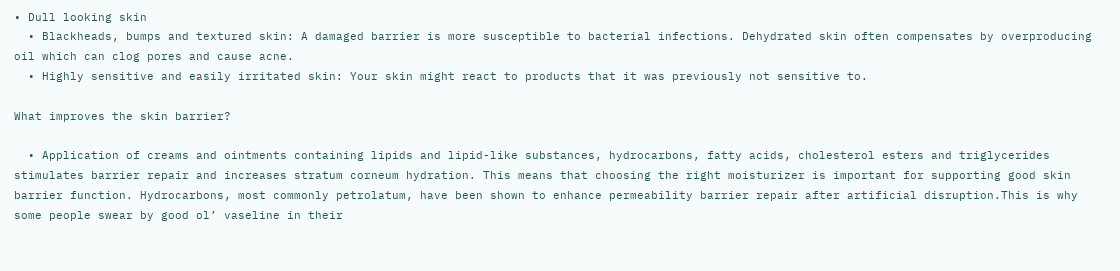• Dull looking skin
  • Blackheads, bumps and textured skin: A damaged barrier is more susceptible to bacterial infections. Dehydrated skin often compensates by overproducing oil which can clog pores and cause acne.
  • Highly sensitive and easily irritated skin: Your skin might react to products that it was previously not sensitive to.

What improves the skin barrier?

  • Application of creams and ointments containing lipids and lipid-like substances, hydrocarbons, fatty acids, cholesterol esters and triglycerides stimulates barrier repair and increases stratum corneum hydration. This means that choosing the right moisturizer is important for supporting good skin barrier function. Hydrocarbons, most commonly petrolatum, have been shown to enhance permeability barrier repair after artificial disruption.This is why some people swear by good ol’ vaseline in their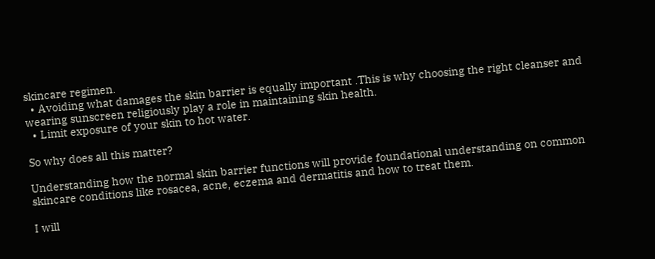skincare regimen.
  • Avoiding what damages the skin barrier is equally important .This is why choosing the right cleanser and wearing sunscreen religiously play a role in maintaining skin health.
  • Limit exposure of your skin to hot water.

So why does all this matter?

Understanding how the normal skin barrier functions will provide foundational understanding on common skincare conditions like rosacea, acne, eczema and dermatitis and how to treat them.

I will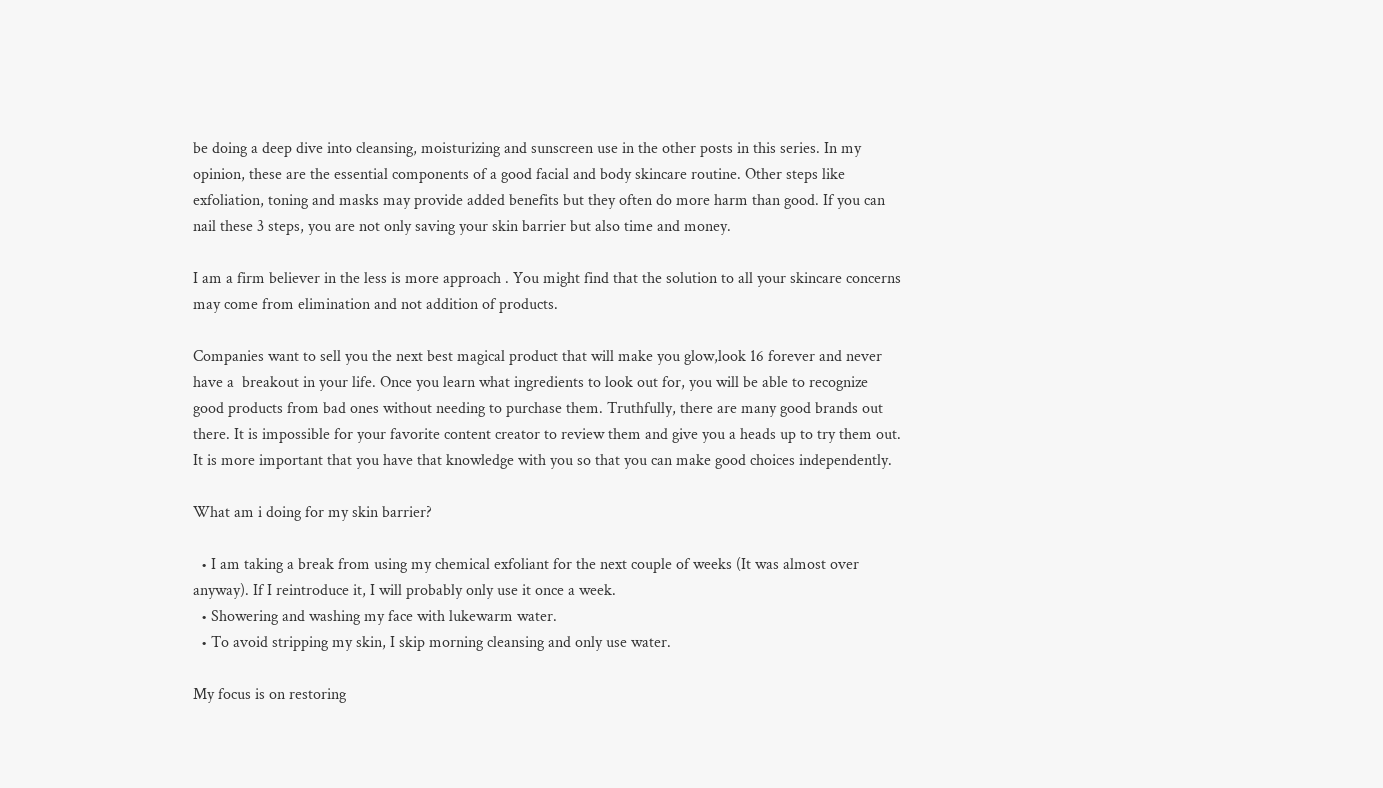be doing a deep dive into cleansing, moisturizing and sunscreen use in the other posts in this series. In my opinion, these are the essential components of a good facial and body skincare routine. Other steps like exfoliation, toning and masks may provide added benefits but they often do more harm than good. If you can nail these 3 steps, you are not only saving your skin barrier but also time and money.

I am a firm believer in the less is more approach . You might find that the solution to all your skincare concerns may come from elimination and not addition of products.

Companies want to sell you the next best magical product that will make you glow,look 16 forever and never have a  breakout in your life. Once you learn what ingredients to look out for, you will be able to recognize good products from bad ones without needing to purchase them. Truthfully, there are many good brands out there. It is impossible for your favorite content creator to review them and give you a heads up to try them out. It is more important that you have that knowledge with you so that you can make good choices independently.

What am i doing for my skin barrier?

  • I am taking a break from using my chemical exfoliant for the next couple of weeks (It was almost over anyway). If I reintroduce it, I will probably only use it once a week.
  • Showering and washing my face with lukewarm water.
  • To avoid stripping my skin, I skip morning cleansing and only use water.

My focus is on restoring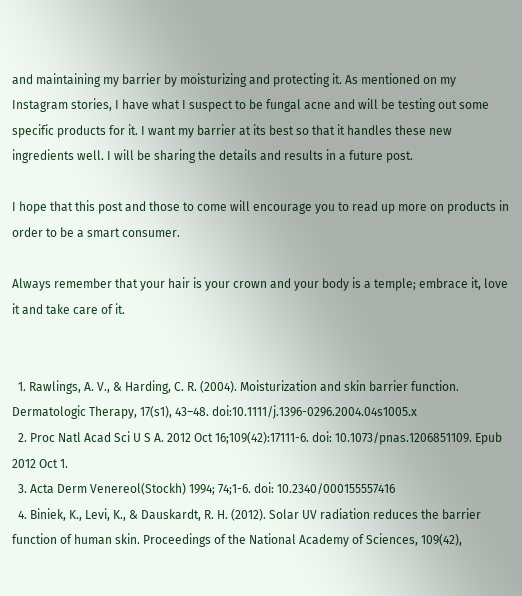and maintaining my barrier by moisturizing and protecting it. As mentioned on my Instagram stories, I have what I suspect to be fungal acne and will be testing out some specific products for it. I want my barrier at its best so that it handles these new ingredients well. I will be sharing the details and results in a future post.

I hope that this post and those to come will encourage you to read up more on products in order to be a smart consumer.

Always remember that your hair is your crown and your body is a temple; embrace it, love it and take care of it.


  1. Rawlings, A. V., & Harding, C. R. (2004). Moisturization and skin barrier function. Dermatologic Therapy, 17(s1), 43–48. doi:10.1111/j.1396-0296.2004.04s1005.x
  2. Proc Natl Acad Sci U S A. 2012 Oct 16;109(42):17111-6. doi: 10.1073/pnas.1206851109. Epub 2012 Oct 1.
  3. Acta Derm Venereol(Stockh) 1994; 74;1-6. doi: 10.2340/000155557416
  4. Biniek, K., Levi, K., & Dauskardt, R. H. (2012). Solar UV radiation reduces the barrier function of human skin. Proceedings of the National Academy of Sciences, 109(42),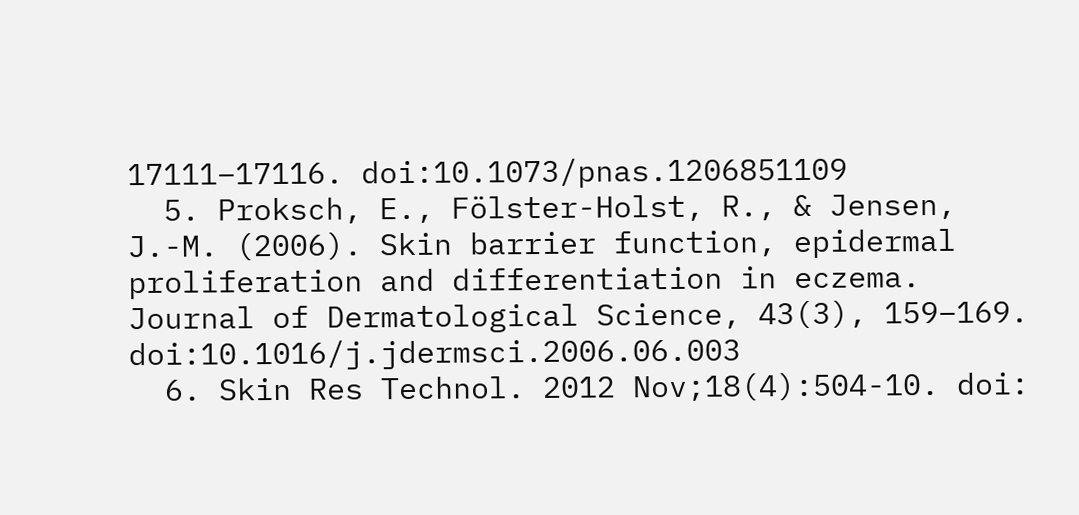17111–17116. doi:10.1073/pnas.1206851109
  5. Proksch, E., Fölster-Holst, R., & Jensen, J.-M. (2006). Skin barrier function, epidermal proliferation and differentiation in eczema. Journal of Dermatological Science, 43(3), 159–169. doi:10.1016/j.jdermsci.2006.06.003
  6. Skin Res Technol. 2012 Nov;18(4):504-10. doi: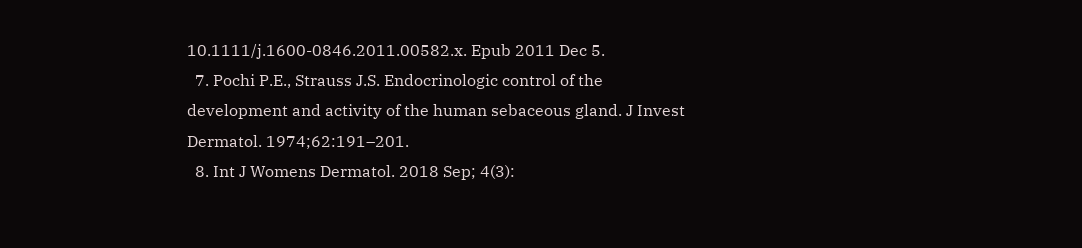10.1111/j.1600-0846.2011.00582.x. Epub 2011 Dec 5.
  7. Pochi P.E., Strauss J.S. Endocrinologic control of the development and activity of the human sebaceous gland. J Invest Dermatol. 1974;62:191–201.
  8. Int J Womens Dermatol. 2018 Sep; 4(3):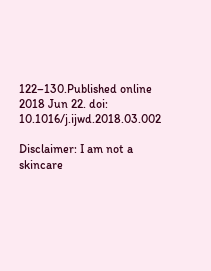122–130.Published online 2018 Jun 22. doi: 10.1016/j.ijwd.2018.03.002

Disclaimer: I am not a skincare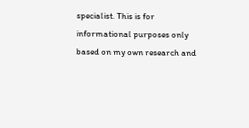specialist. This is for informational purposes only based on my own research and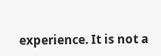experience. It is not a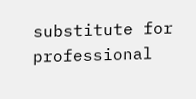substitute for professional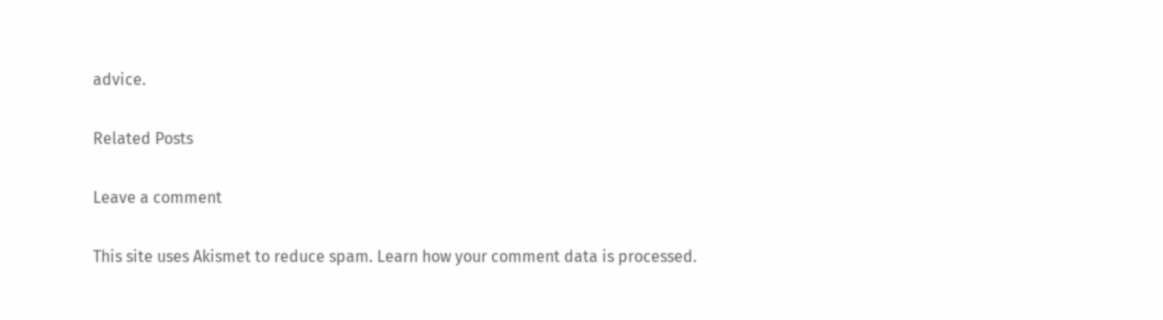advice.

Related Posts

Leave a comment

This site uses Akismet to reduce spam. Learn how your comment data is processed.